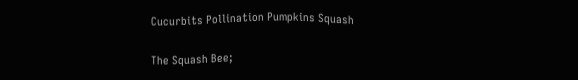Cucurbits Pollination Pumpkins Squash

The Squash Bee;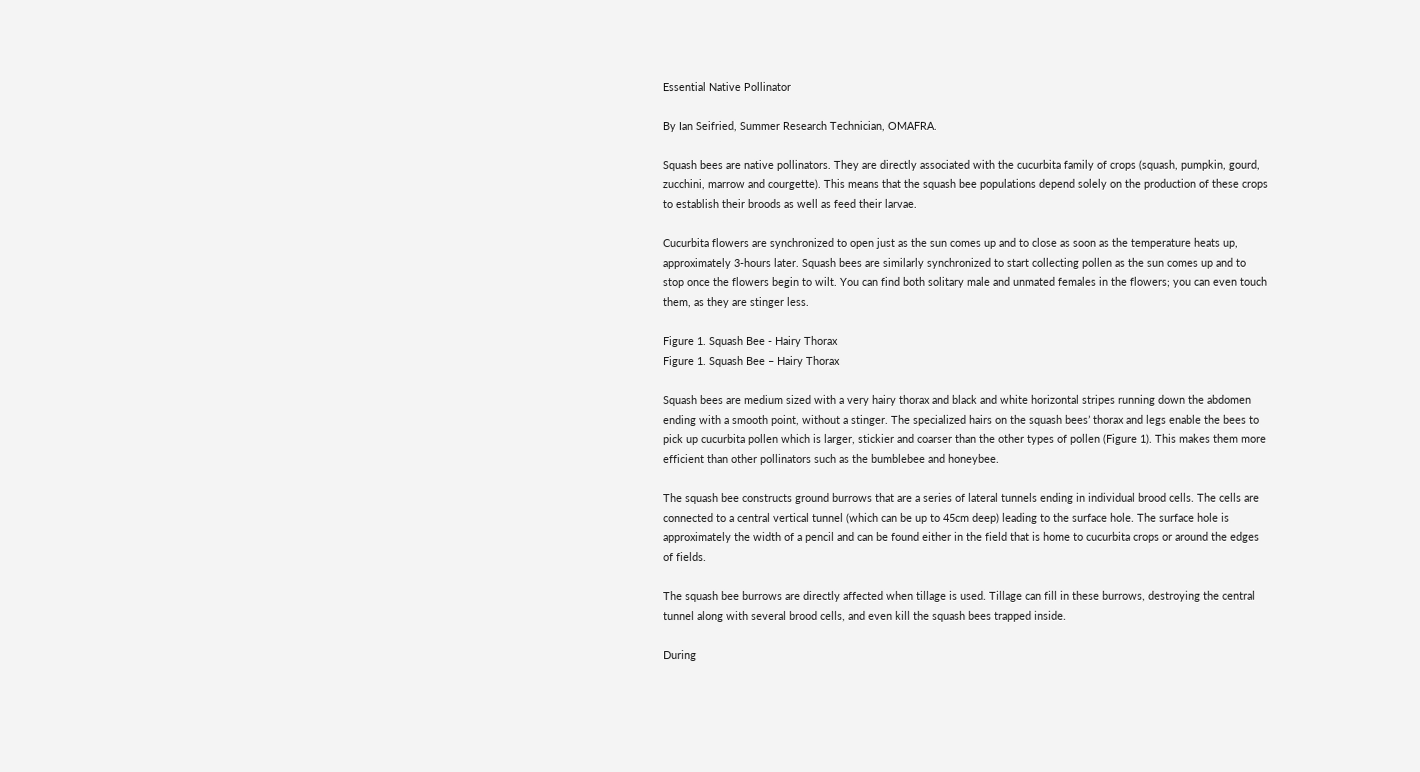Essential Native Pollinator

By Ian Seifried, Summer Research Technician, OMAFRA.

Squash bees are native pollinators. They are directly associated with the cucurbita family of crops (squash, pumpkin, gourd, zucchini, marrow and courgette). This means that the squash bee populations depend solely on the production of these crops to establish their broods as well as feed their larvae.

Cucurbita flowers are synchronized to open just as the sun comes up and to close as soon as the temperature heats up, approximately 3-hours later. Squash bees are similarly synchronized to start collecting pollen as the sun comes up and to stop once the flowers begin to wilt. You can find both solitary male and unmated females in the flowers; you can even touch them, as they are stinger less.

Figure 1. Squash Bee - Hairy Thorax
Figure 1. Squash Bee – Hairy Thorax

Squash bees are medium sized with a very hairy thorax and black and white horizontal stripes running down the abdomen ending with a smooth point, without a stinger. The specialized hairs on the squash bees’ thorax and legs enable the bees to pick up cucurbita pollen which is larger, stickier and coarser than the other types of pollen (Figure 1). This makes them more efficient than other pollinators such as the bumblebee and honeybee.

The squash bee constructs ground burrows that are a series of lateral tunnels ending in individual brood cells. The cells are connected to a central vertical tunnel (which can be up to 45cm deep) leading to the surface hole. The surface hole is approximately the width of a pencil and can be found either in the field that is home to cucurbita crops or around the edges of fields.

The squash bee burrows are directly affected when tillage is used. Tillage can fill in these burrows, destroying the central tunnel along with several brood cells, and even kill the squash bees trapped inside.

During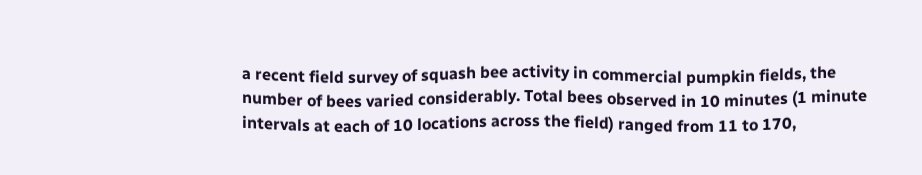a recent field survey of squash bee activity in commercial pumpkin fields, the number of bees varied considerably. Total bees observed in 10 minutes (1 minute intervals at each of 10 locations across the field) ranged from 11 to 170,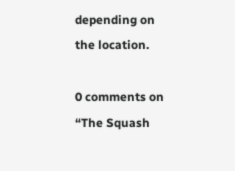depending on the location.

0 comments on “The Squash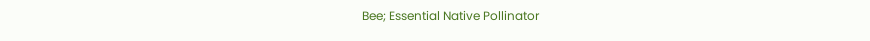Bee; Essential Native Pollinator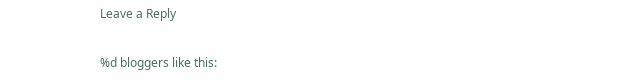Leave a Reply

%d bloggers like this: